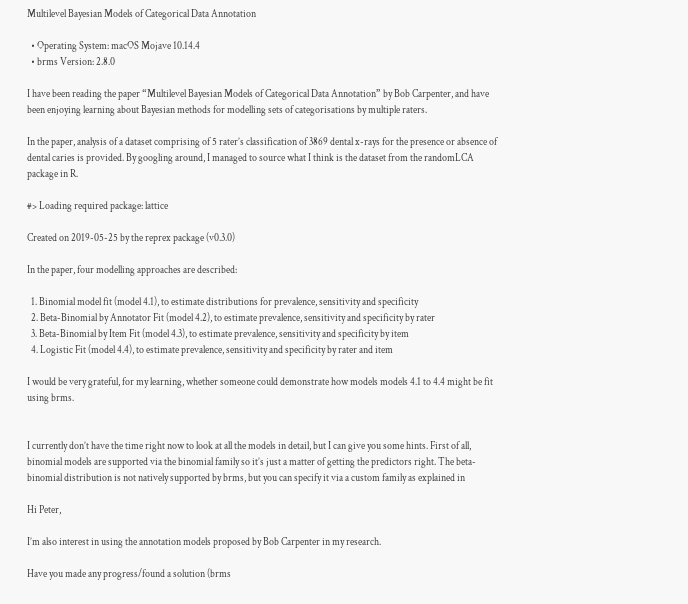Multilevel Bayesian Models of Categorical Data Annotation

  • Operating System: macOS Mojave 10.14.4
  • brms Version: 2.8.0

I have been reading the paper “Multilevel Bayesian Models of Categorical Data Annotation” by Bob Carpenter, and have been enjoying learning about Bayesian methods for modelling sets of categorisations by multiple raters.

In the paper, analysis of a dataset comprising of 5 rater’s classification of 3869 dental x-rays for the presence or absence of dental caries is provided. By googling around, I managed to source what I think is the dataset from the randomLCA package in R.

#> Loading required package: lattice

Created on 2019-05-25 by the reprex package (v0.3.0)

In the paper, four modelling approaches are described:

  1. Binomial model fit (model 4.1), to estimate distributions for prevalence, sensitivity and specificity
  2. Beta-Binomial by Annotator Fit (model 4.2), to estimate prevalence, sensitivity and specificity by rater
  3. Beta-Binomial by Item Fit (model 4.3), to estimate prevalence, sensitivity and specificity by item
  4. Logistic Fit (model 4.4), to estimate prevalence, sensitivity and specificity by rater and item

I would be very grateful, for my learning, whether someone could demonstrate how models models 4.1 to 4.4 might be fit using brms.


I currently don’t have the time right now to look at all the models in detail, but I can give you some hints. First of all, binomial models are supported via the binomial family so it’s just a matter of getting the predictors right. The beta-binomial distribution is not natively supported by brms, but you can specify it via a custom family as explained in

Hi Peter,

I’m also interest in using the annotation models proposed by Bob Carpenter in my research.

Have you made any progress/found a solution (brms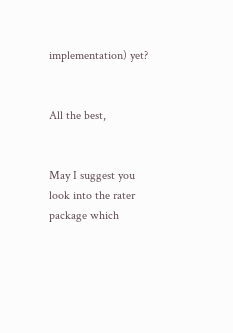implementation) yet?


All the best,


May I suggest you look into the rater package which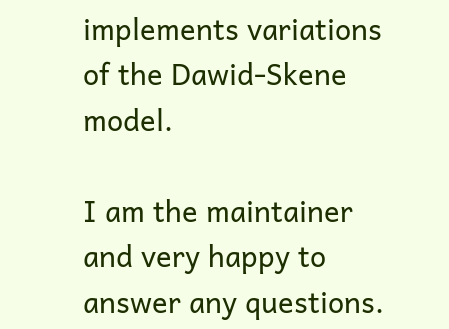implements variations of the Dawid-Skene model.

I am the maintainer and very happy to answer any questions.